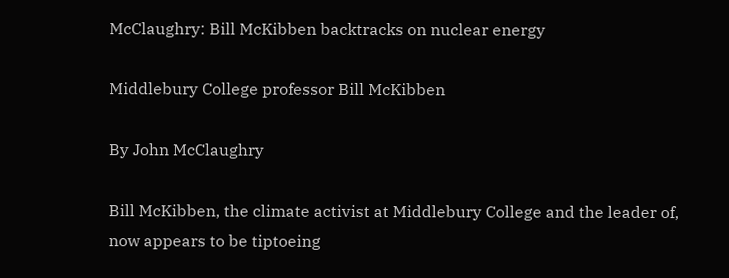McClaughry: Bill McKibben backtracks on nuclear energy

Middlebury College professor Bill McKibben

By John McClaughry

Bill McKibben, the climate activist at Middlebury College and the leader of, now appears to be tiptoeing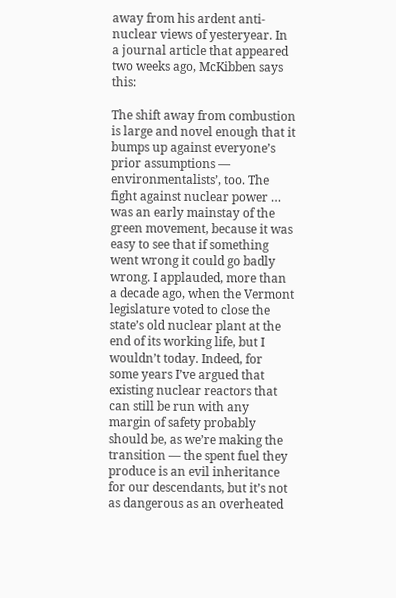away from his ardent anti-nuclear views of yesteryear. In a journal article that appeared two weeks ago, McKibben says this:

The shift away from combustion is large and novel enough that it bumps up against everyone’s prior assumptions — environmentalists’, too. The fight against nuclear power … was an early mainstay of the green movement, because it was easy to see that if something went wrong it could go badly wrong. I applauded, more than a decade ago, when the Vermont legislature voted to close the state’s old nuclear plant at the end of its working life, but I wouldn’t today. Indeed, for some years I’ve argued that existing nuclear reactors that can still be run with any margin of safety probably should be, as we’re making the transition — the spent fuel they produce is an evil inheritance for our descendants, but it’s not as dangerous as an overheated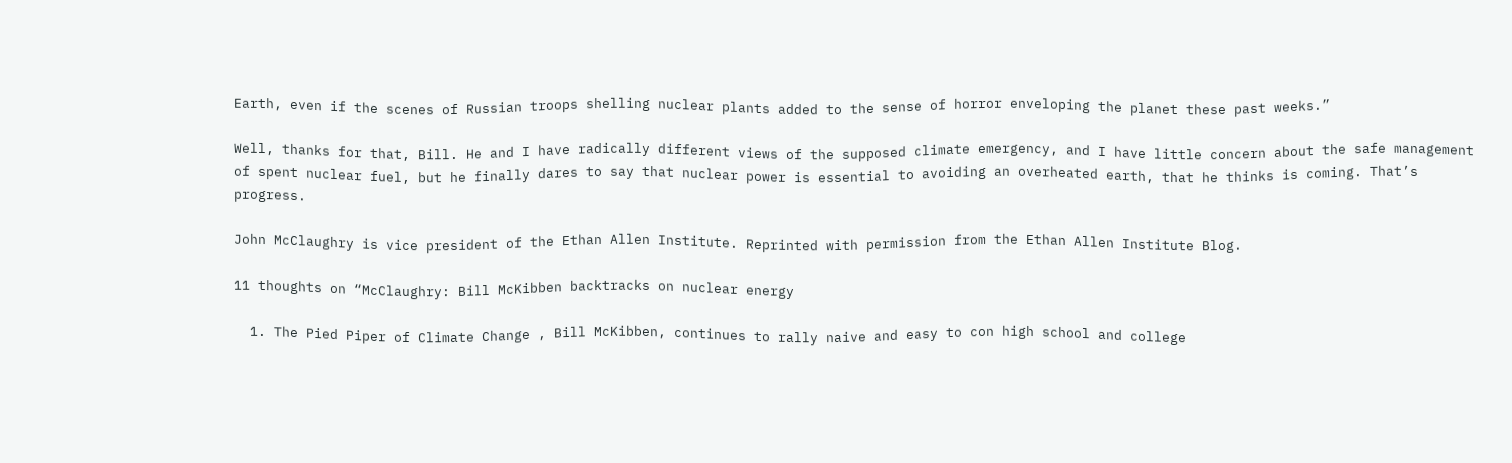Earth, even if the scenes of Russian troops shelling nuclear plants added to the sense of horror enveloping the planet these past weeks.”

Well, thanks for that, Bill. He and I have radically different views of the supposed climate emergency, and I have little concern about the safe management of spent nuclear fuel, but he finally dares to say that nuclear power is essential to avoiding an overheated earth, that he thinks is coming. That’s progress.

John McClaughry is vice president of the Ethan Allen Institute. Reprinted with permission from the Ethan Allen Institute Blog.

11 thoughts on “McClaughry: Bill McKibben backtracks on nuclear energy

  1. The Pied Piper of Climate Change , Bill McKibben, continues to rally naive and easy to con high school and college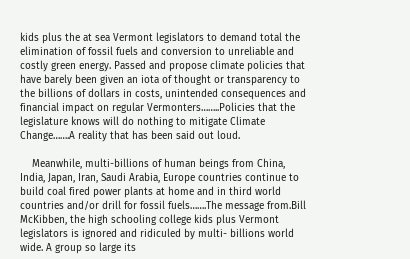kids plus the at sea Vermont legislators to demand total the elimination of fossil fuels and conversion to unreliable and costly green energy. Passed and propose climate policies that have barely been given an iota of thought or transparency to the billions of dollars in costs, unintended consequences and financial impact on regular Vermonters……..Policies that the legislature knows will do nothing to mitigate Climate Change…….A reality that has been said out loud.

    Meanwhile, multi-billions of human beings from China, India, Japan, Iran, Saudi Arabia, Europe countries continue to build coal fired power plants at home and in third world countries and/or drill for fossil fuels…….The message from.Bill McKibben, the high schooling college kids plus Vermont legislators is ignored and ridiculed by multi- billions world wide. A group so large its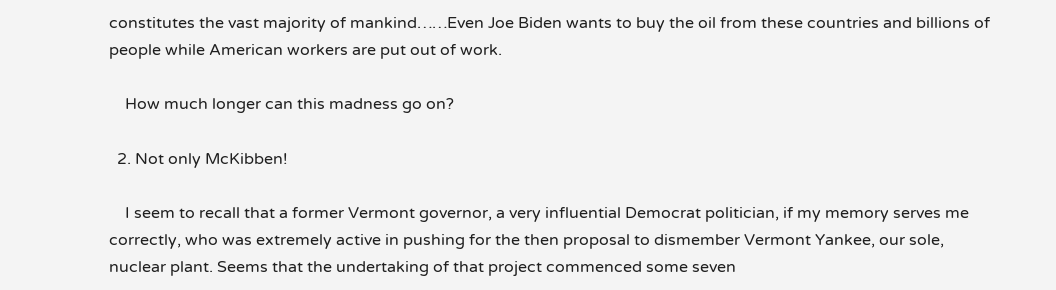constitutes the vast majority of mankind……Even Joe Biden wants to buy the oil from these countries and billions of people while American workers are put out of work.

    How much longer can this madness go on?

  2. Not only McKibben!

    I seem to recall that a former Vermont governor, a very influential Democrat politician, if my memory serves me correctly, who was extremely active in pushing for the then proposal to dismember Vermont Yankee, our sole, nuclear plant. Seems that the undertaking of that project commenced some seven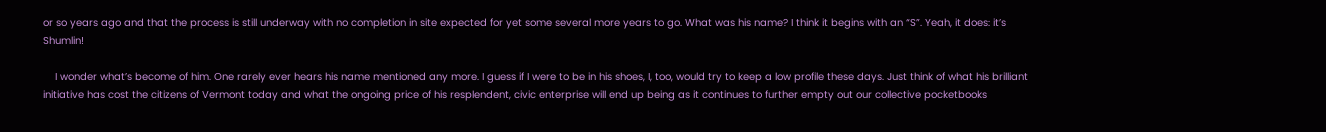or so years ago and that the process is still underway with no completion in site expected for yet some several more years to go. What was his name? I think it begins with an “S”. Yeah, it does: it’s Shumlin!

    I wonder what’s become of him. One rarely ever hears his name mentioned any more. I guess if I were to be in his shoes, I, too, would try to keep a low profile these days. Just think of what his brilliant initiative has cost the citizens of Vermont today and what the ongoing price of his resplendent, civic enterprise will end up being as it continues to further empty out our collective pocketbooks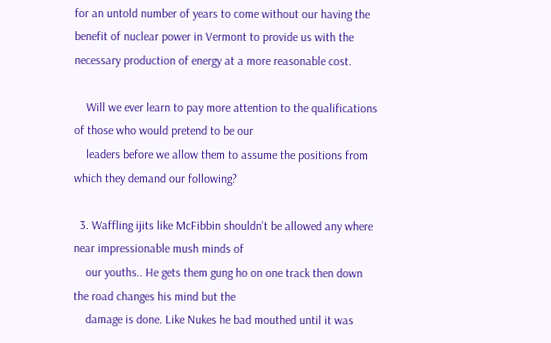for an untold number of years to come without our having the benefit of nuclear power in Vermont to provide us with the necessary production of energy at a more reasonable cost.

    Will we ever learn to pay more attention to the qualifications of those who would pretend to be our
    leaders before we allow them to assume the positions from which they demand our following?

  3. Waffling ijits like McFibbin shouldn’t be allowed any where near impressionable mush minds of
    our youths.. He gets them gung ho on one track then down the road changes his mind but the
    damage is done. Like Nukes he bad mouthed until it was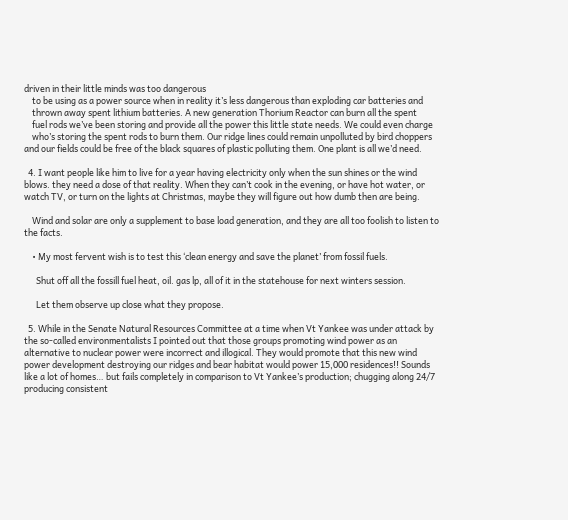driven in their little minds was too dangerous
    to be using as a power source when in reality it’s less dangerous than exploding car batteries and
    thrown away spent lithium batteries. A new generation Thorium Reactor can burn all the spent
    fuel rods we’ve been storing and provide all the power this little state needs. We could even charge
    who’s storing the spent rods to burn them. Our ridge lines could remain unpolluted by bird choppers and our fields could be free of the black squares of plastic polluting them. One plant is all we’d need.

  4. I want people like him to live for a year having electricity only when the sun shines or the wind blows. they need a dose of that reality. When they can’t cook in the evening, or have hot water, or watch TV, or turn on the lights at Christmas, maybe they will figure out how dumb then are being.

    Wind and solar are only a supplement to base load generation, and they are all too foolish to listen to the facts.

    • My most fervent wish is to test this ‘clean energy and save the planet’ from fossil fuels.

      Shut off all the fossill fuel heat, oil. gas lp, all of it in the statehouse for next winters session.

      Let them observe up close what they propose.

  5. While in the Senate Natural Resources Committee at a time when Vt Yankee was under attack by the so-called environmentalists I pointed out that those groups promoting wind power as an alternative to nuclear power were incorrect and illogical. They would promote that this new wind power development destroying our ridges and bear habitat would power 15,000 residences!! Sounds like a lot of homes… but fails completely in comparison to Vt Yankee’s production; chugging along 24/7 producing consistent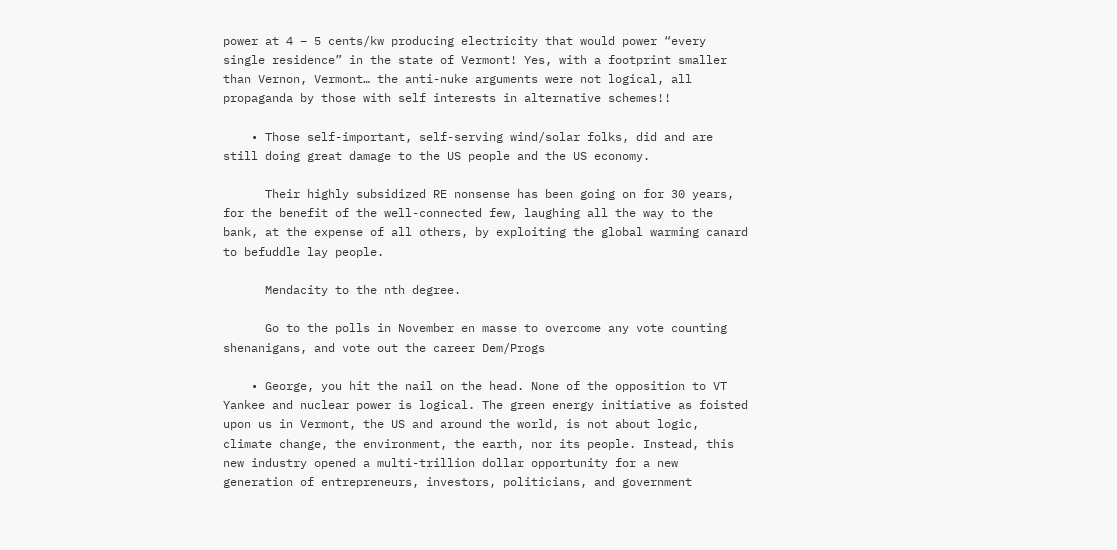power at 4 – 5 cents/kw producing electricity that would power “every single residence” in the state of Vermont! Yes, with a footprint smaller than Vernon, Vermont… the anti-nuke arguments were not logical, all propaganda by those with self interests in alternative schemes!!

    • Those self-important, self-serving wind/solar folks, did and are still doing great damage to the US people and the US economy.

      Their highly subsidized RE nonsense has been going on for 30 years, for the benefit of the well-connected few, laughing all the way to the bank, at the expense of all others, by exploiting the global warming canard to befuddle lay people.

      Mendacity to the nth degree.

      Go to the polls in November en masse to overcome any vote counting shenanigans, and vote out the career Dem/Progs

    • George, you hit the nail on the head. None of the opposition to VT Yankee and nuclear power is logical. The green energy initiative as foisted upon us in Vermont, the US and around the world, is not about logic, climate change, the environment, the earth, nor its people. Instead, this new industry opened a multi-trillion dollar opportunity for a new generation of entrepreneurs, investors, politicians, and government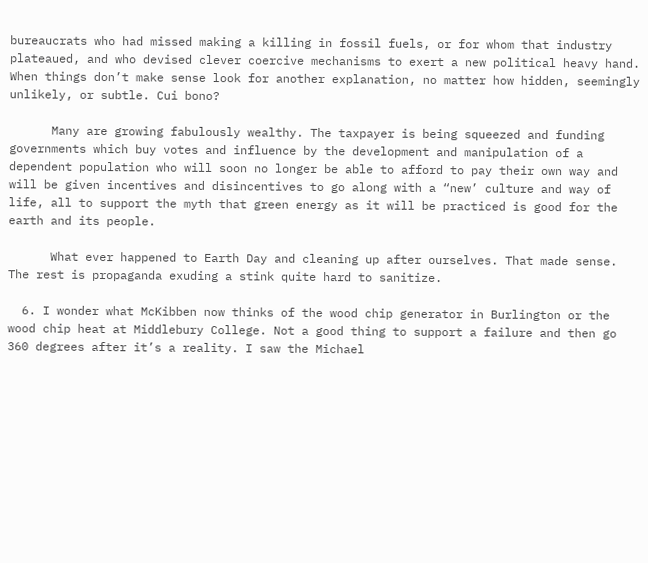bureaucrats who had missed making a killing in fossil fuels, or for whom that industry plateaued, and who devised clever coercive mechanisms to exert a new political heavy hand. When things don’t make sense look for another explanation, no matter how hidden, seemingly unlikely, or subtle. Cui bono?

      Many are growing fabulously wealthy. The taxpayer is being squeezed and funding governments which buy votes and influence by the development and manipulation of a dependent population who will soon no longer be able to afford to pay their own way and will be given incentives and disincentives to go along with a “new’ culture and way of life, all to support the myth that green energy as it will be practiced is good for the earth and its people.

      What ever happened to Earth Day and cleaning up after ourselves. That made sense. The rest is propaganda exuding a stink quite hard to sanitize.

  6. I wonder what McKibben now thinks of the wood chip generator in Burlington or the wood chip heat at Middlebury College. Not a good thing to support a failure and then go 360 degrees after it’s a reality. I saw the Michael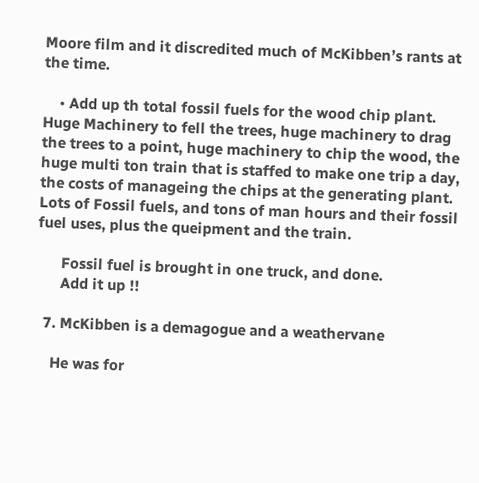Moore film and it discredited much of McKibben’s rants at the time.

    • Add up th total fossil fuels for the wood chip plant. Huge Machinery to fell the trees, huge machinery to drag the trees to a point, huge machinery to chip the wood, the huge multi ton train that is staffed to make one trip a day, the costs of manageing the chips at the generating plant. Lots of Fossil fuels, and tons of man hours and their fossil fuel uses, plus the queipment and the train.

      Fossil fuel is brought in one truck, and done.
      Add it up !!

  7. McKibben is a demagogue and a weathervane

    He was for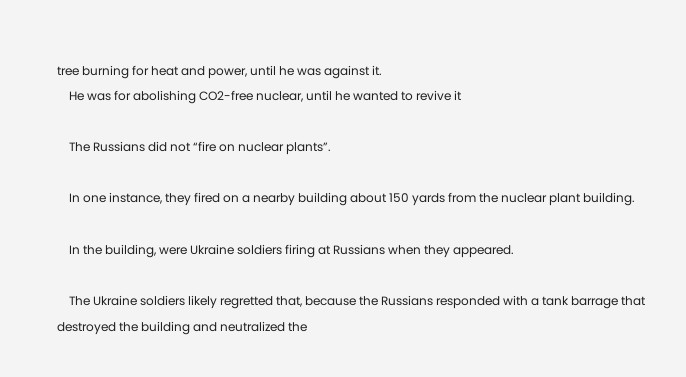tree burning for heat and power, until he was against it.
    He was for abolishing CO2-free nuclear, until he wanted to revive it

    The Russians did not “fire on nuclear plants”.

    In one instance, they fired on a nearby building about 150 yards from the nuclear plant building.

    In the building, were Ukraine soldiers firing at Russians when they appeared.

    The Ukraine soldiers likely regretted that, because the Russians responded with a tank barrage that destroyed the building and neutralized the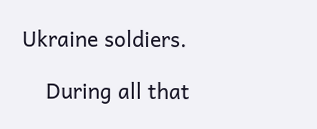Ukraine soldiers.

    During all that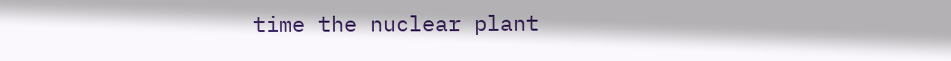time the nuclear plant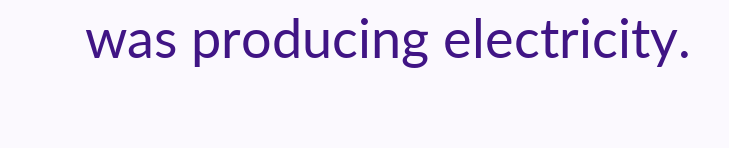was producing electricity.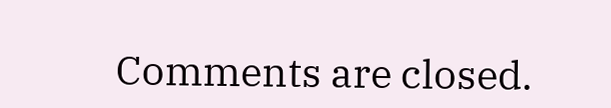Comments are closed.